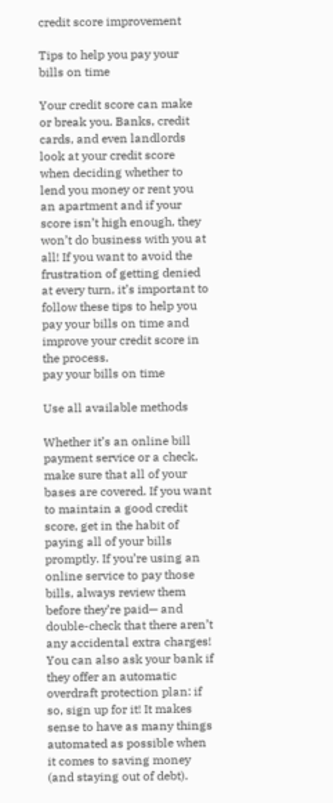credit score improvement

Tips to help you pay your bills on time

Your credit score can make or break you. Banks, credit cards, and even landlords look at your credit score when deciding whether to lend you money or rent you an apartment and if your score isn’t high enough, they won’t do business with you at all! If you want to avoid the frustration of getting denied at every turn, it’s important to follow these tips to help you pay your bills on time and improve your credit score in the process.
pay your bills on time

Use all available methods

Whether it’s an online bill payment service or a check, make sure that all of your bases are covered. If you want to maintain a good credit score, get in the habit of paying all of your bills promptly. If you’re using an online service to pay those bills, always review them before they’re paid— and double-check that there aren’t any accidental extra charges! You can also ask your bank if they offer an automatic overdraft protection plan: if so, sign up for it! It makes sense to have as many things automated as possible when it comes to saving money (and staying out of debt).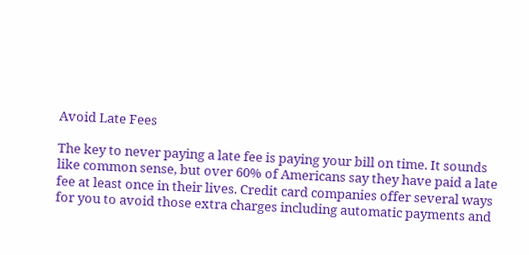Avoid Late Fees

The key to never paying a late fee is paying your bill on time. It sounds like common sense, but over 60% of Americans say they have paid a late fee at least once in their lives. Credit card companies offer several ways for you to avoid those extra charges including automatic payments and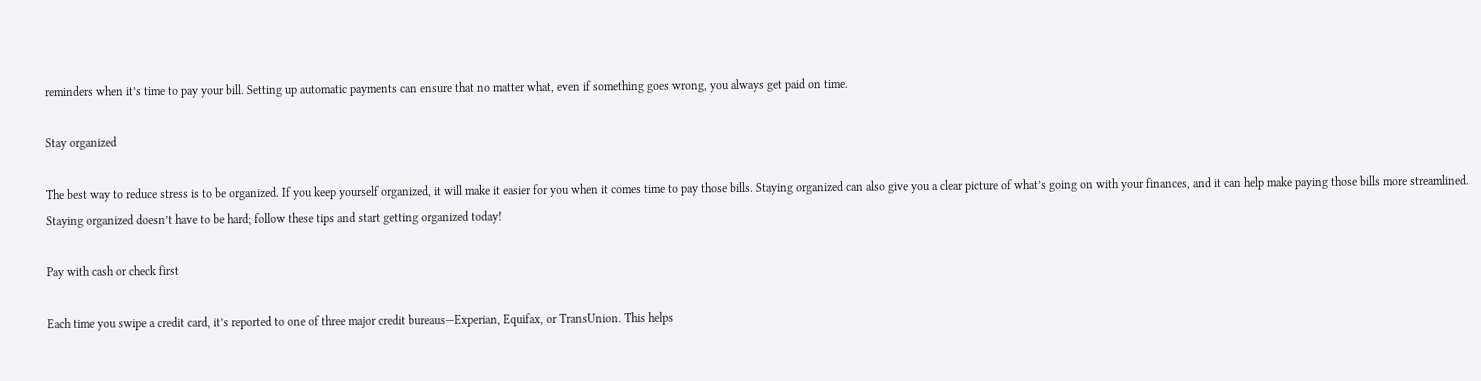reminders when it’s time to pay your bill. Setting up automatic payments can ensure that no matter what, even if something goes wrong, you always get paid on time.

Stay organized

The best way to reduce stress is to be organized. If you keep yourself organized, it will make it easier for you when it comes time to pay those bills. Staying organized can also give you a clear picture of what’s going on with your finances, and it can help make paying those bills more streamlined. Staying organized doesn’t have to be hard; follow these tips and start getting organized today!

Pay with cash or check first

Each time you swipe a credit card, it’s reported to one of three major credit bureaus—Experian, Equifax, or TransUnion. This helps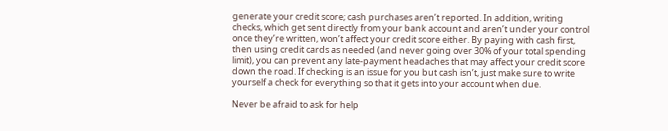generate your credit score; cash purchases aren’t reported. In addition, writing checks, which get sent directly from your bank account and aren’t under your control once they’re written, won’t affect your credit score either. By paying with cash first, then using credit cards as needed (and never going over 30% of your total spending limit), you can prevent any late-payment headaches that may affect your credit score down the road. If checking is an issue for you but cash isn’t, just make sure to write yourself a check for everything so that it gets into your account when due.

Never be afraid to ask for help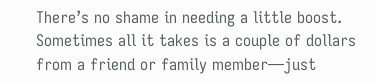There’s no shame in needing a little boost. Sometimes all it takes is a couple of dollars from a friend or family member—just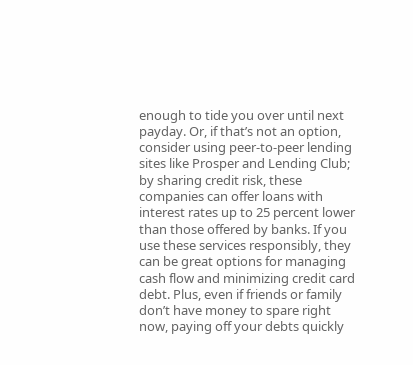enough to tide you over until next payday. Or, if that’s not an option, consider using peer-to-peer lending sites like Prosper and Lending Club; by sharing credit risk, these companies can offer loans with interest rates up to 25 percent lower than those offered by banks. If you use these services responsibly, they can be great options for managing cash flow and minimizing credit card debt. Plus, even if friends or family don’t have money to spare right now, paying off your debts quickly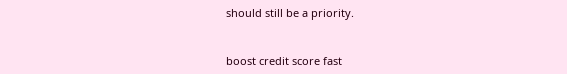should still be a priority.


boost credit score fast